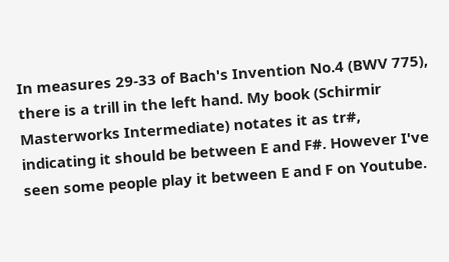In measures 29-33 of Bach's Invention No.4 (BWV 775), there is a trill in the left hand. My book (Schirmir Masterworks Intermediate) notates it as tr#, indicating it should be between E and F#. However I've seen some people play it between E and F on Youtube.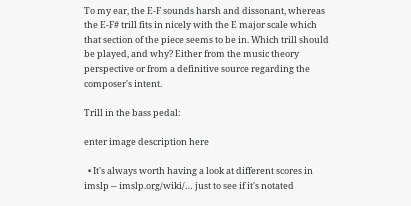To my ear, the E-F sounds harsh and dissonant, whereas the E-F# trill fits in nicely with the E major scale which that section of the piece seems to be in. Which trill should be played, and why? Either from the music theory perspective or from a definitive source regarding the composer's intent.

Trill in the bass pedal:

enter image description here

  • It's always worth having a look at different scores in imslp -- imslp.org/wiki/… just to see if it's notated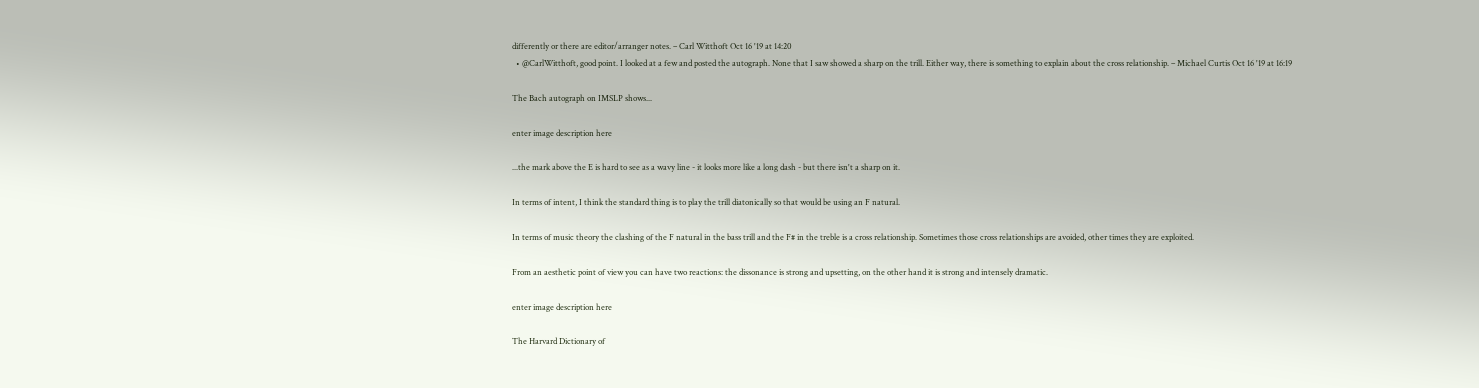differently or there are editor/arranger notes. – Carl Witthoft Oct 16 '19 at 14:20
  • @CarlWitthoft, good point. I looked at a few and posted the autograph. None that I saw showed a sharp on the trill. Either way, there is something to explain about the cross relationship. – Michael Curtis Oct 16 '19 at 16:19

The Bach autograph on IMSLP shows...

enter image description here

...the mark above the E is hard to see as a wavy line - it looks more like a long dash - but there isn't a sharp on it.

In terms of intent, I think the standard thing is to play the trill diatonically so that would be using an F natural.

In terms of music theory the clashing of the F natural in the bass trill and the F# in the treble is a cross relationship. Sometimes those cross relationships are avoided, other times they are exploited.

From an aesthetic point of view you can have two reactions: the dissonance is strong and upsetting, on the other hand it is strong and intensely dramatic.

enter image description here

The Harvard Dictionary of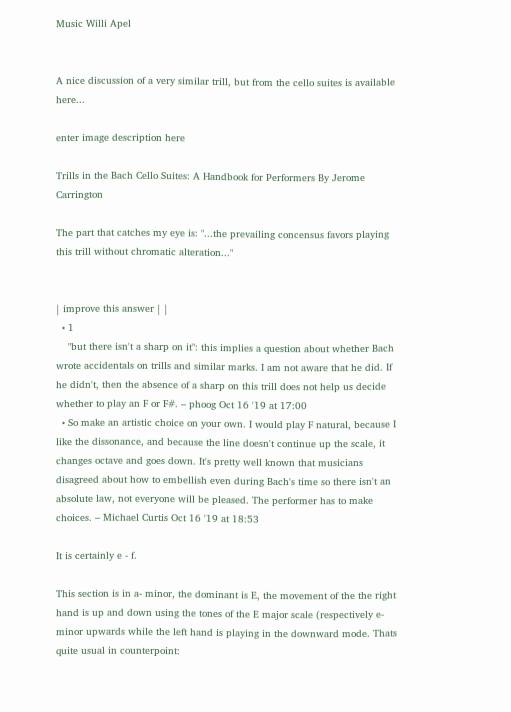Music Willi Apel


A nice discussion of a very similar trill, but from the cello suites is available here...

enter image description here

Trills in the Bach Cello Suites: A Handbook for Performers By Jerome Carrington

The part that catches my eye is: "...the prevailing concensus favors playing this trill without chromatic alteration..."


| improve this answer | |
  • 1
    "but there isn't a sharp on it": this implies a question about whether Bach wrote accidentals on trills and similar marks. I am not aware that he did. If he didn't, then the absence of a sharp on this trill does not help us decide whether to play an F or F#. – phoog Oct 16 '19 at 17:00
  • So make an artistic choice on your own. I would play F natural, because I like the dissonance, and because the line doesn't continue up the scale, it changes octave and goes down. It's pretty well known that musicians disagreed about how to embellish even during Bach's time so there isn't an absolute law, not everyone will be pleased. The performer has to make choices. – Michael Curtis Oct 16 '19 at 18:53

It is certainly e - f.

This section is in a- minor, the dominant is E, the movement of the the right hand is up and down using the tones of the E major scale (respectively e-minor upwards while the left hand is playing in the downward mode. Thats quite usual in counterpoint: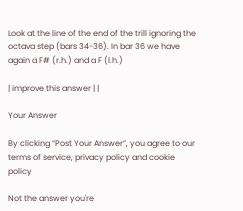Look at the line of the end of the trill ignoring the octava step (bars 34-36). In bar 36 we have again a F# (r.h.) and a F (l.h.)

| improve this answer | |

Your Answer

By clicking “Post Your Answer”, you agree to our terms of service, privacy policy and cookie policy

Not the answer you're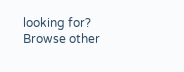looking for? Browse other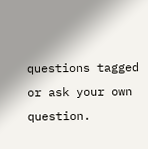questions tagged or ask your own question.